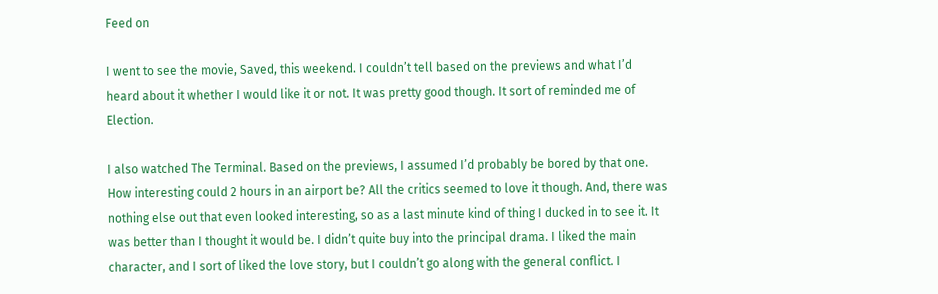Feed on

I went to see the movie, Saved, this weekend. I couldn’t tell based on the previews and what I’d heard about it whether I would like it or not. It was pretty good though. It sort of reminded me of Election.

I also watched The Terminal. Based on the previews, I assumed I’d probably be bored by that one. How interesting could 2 hours in an airport be? All the critics seemed to love it though. And, there was nothing else out that even looked interesting, so as a last minute kind of thing I ducked in to see it. It was better than I thought it would be. I didn’t quite buy into the principal drama. I liked the main character, and I sort of liked the love story, but I couldn’t go along with the general conflict. I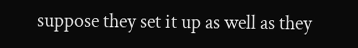suppose they set it up as well as they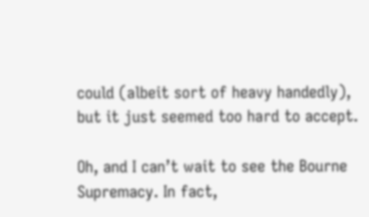could (albeit sort of heavy handedly), but it just seemed too hard to accept.

Oh, and I can’t wait to see the Bourne Supremacy. In fact,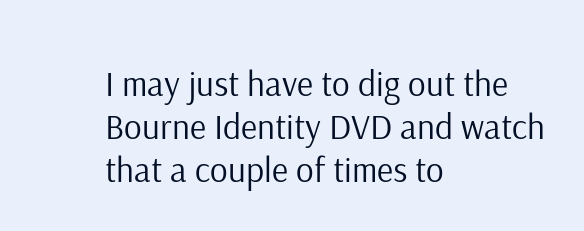I may just have to dig out the Bourne Identity DVD and watch that a couple of times to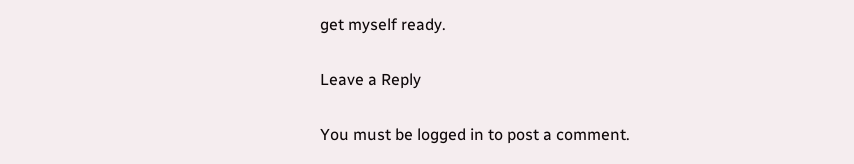get myself ready.

Leave a Reply

You must be logged in to post a comment.